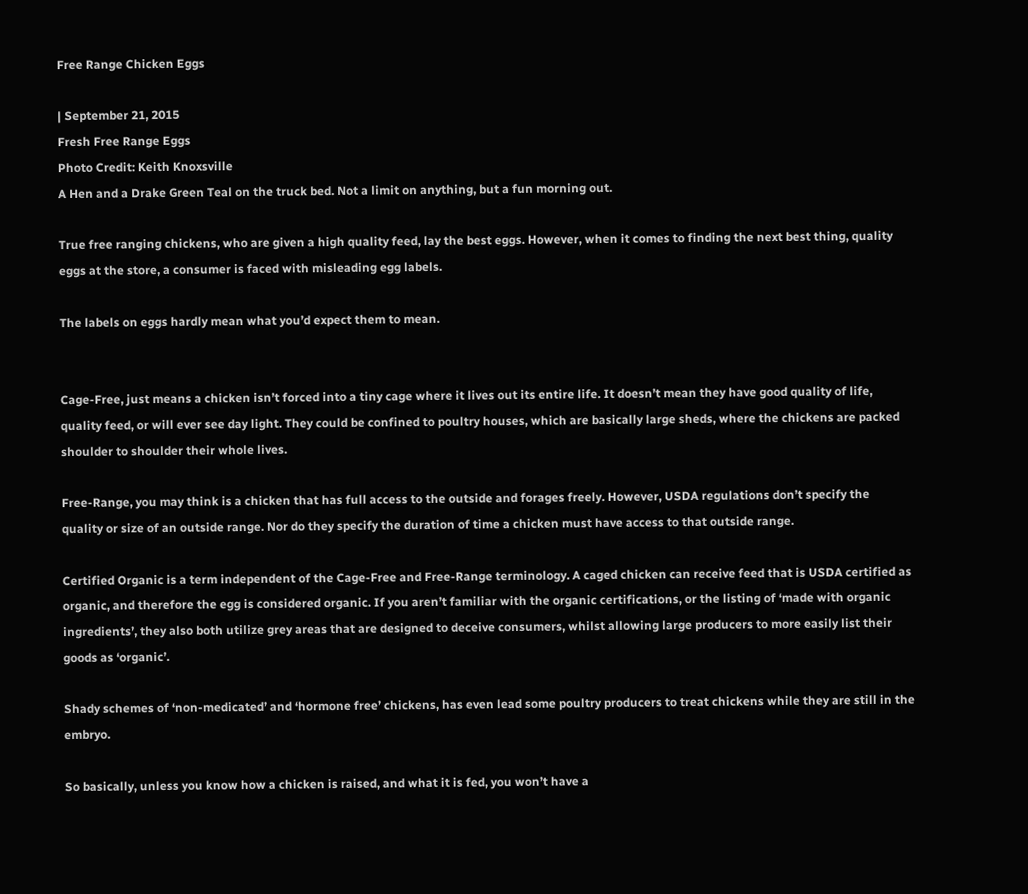Free Range Chicken Eggs

| September 21, 2015
Fresh Free Range Eggs
Photo Credit: Keith Knoxsville
A Hen and a Drake Green Teal on the truck bed. Not a limit on anything, but a fun morning out.

True free ranging chickens, who are given a high quality feed, lay the best eggs. However, when it comes to finding the next best thing, quality eggs at the store, a consumer is faced with misleading egg labels.

The labels on eggs hardly mean what you’d expect them to mean.


Cage-Free, just means a chicken isn’t forced into a tiny cage where it lives out its entire life. It doesn’t mean they have good quality of life, quality feed, or will ever see day light. They could be confined to poultry houses, which are basically large sheds, where the chickens are packed shoulder to shoulder their whole lives.

Free-Range, you may think is a chicken that has full access to the outside and forages freely. However, USDA regulations don’t specify the quality or size of an outside range. Nor do they specify the duration of time a chicken must have access to that outside range.

Certified Organic is a term independent of the Cage-Free and Free-Range terminology. A caged chicken can receive feed that is USDA certified as organic, and therefore the egg is considered organic. If you aren’t familiar with the organic certifications, or the listing of ‘made with organic ingredients’, they also both utilize grey areas that are designed to deceive consumers, whilst allowing large producers to more easily list their goods as ‘organic’.

Shady schemes of ‘non-medicated’ and ‘hormone free’ chickens, has even lead some poultry producers to treat chickens while they are still in the embryo.

So basically, unless you know how a chicken is raised, and what it is fed, you won’t have a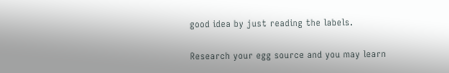good idea by just reading the labels.

Research your egg source and you may learn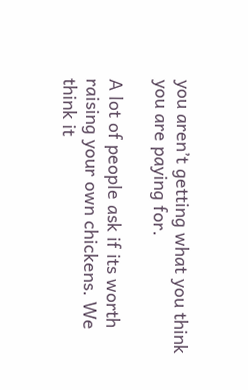you aren’t getting what you think you are paying for.

A lot of people ask if its worth raising your own chickens. We think it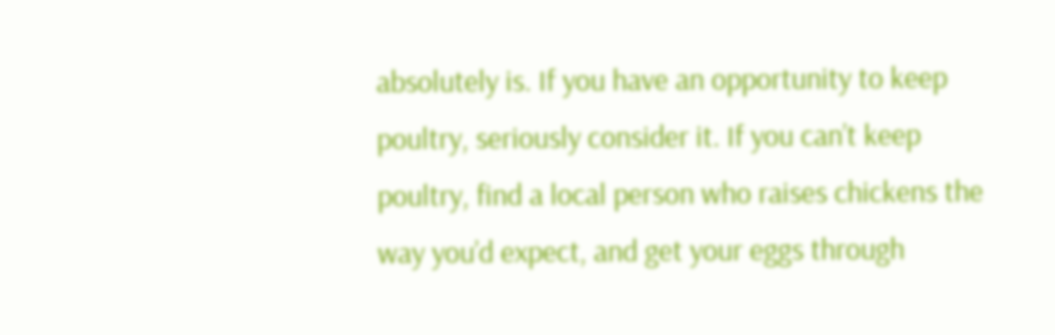absolutely is. If you have an opportunity to keep poultry, seriously consider it. If you can’t keep poultry, find a local person who raises chickens the way you’d expect, and get your eggs through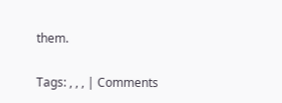them.

Tags: , , , | Comments